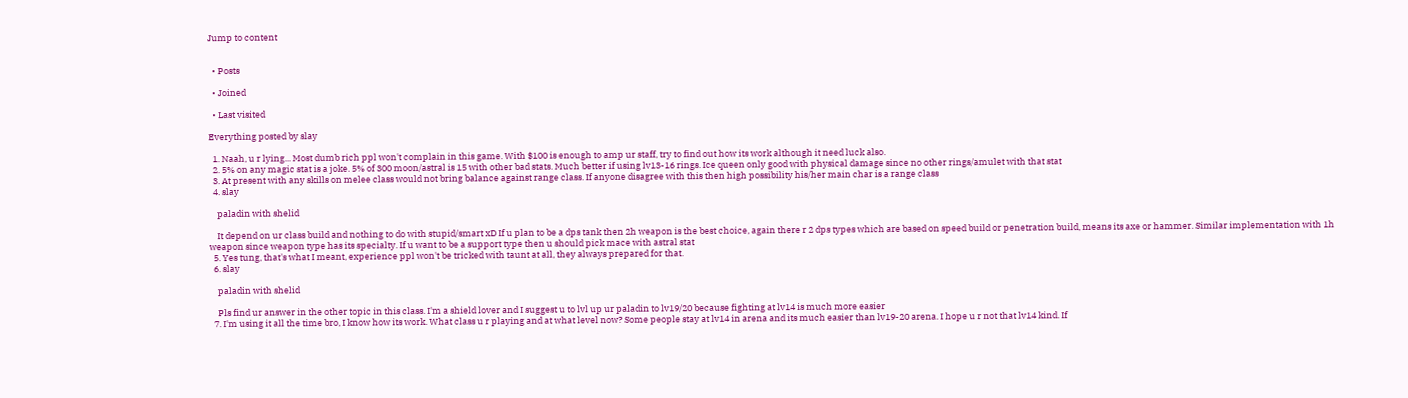Jump to content


  • Posts

  • Joined

  • Last visited

Everything posted by slay

  1. Naah, u r lying... Most dumb rich ppl won't complain in this game. With $100 is enough to amp ur staff, try to find out how its work although it need luck also.
  2. 5% on any magic stat is a joke. 5% of 300 moon/astral is 15 with other bad stats. Much better if using lv13-16 rings. Ice queen only good with physical damage since no other rings/amulet with that stat
  3. At present with any skills on melee class would not bring balance against range class. If anyone disagree with this then high possibility his/her main char is a range class
  4. slay

    paladin with shelid

    It depend on ur class build and nothing to do with stupid/smart xD If u plan to be a dps tank then 2h weapon is the best choice, again there r 2 dps types which are based on speed build or penetration build, means its axe or hammer. Similar implementation with 1h weapon since weapon type has its specialty. If u want to be a support type then u should pick mace with astral stat
  5. Yes tung, that's what I meant, experience ppl won't be tricked with taunt at all, they always prepared for that.
  6. slay

    paladin with shelid

    Pls find ur answer in the other topic in this class. I'm a shield lover and I suggest u to lvl up ur paladin to lv19/20 because fighting at lv14 is much more easier
  7. I'm using it all the time bro, I know how its work. What class u r playing and at what level now? Some people stay at lv14 in arena and its much easier than lv19-20 arena. I hope u r not that lv14 kind. If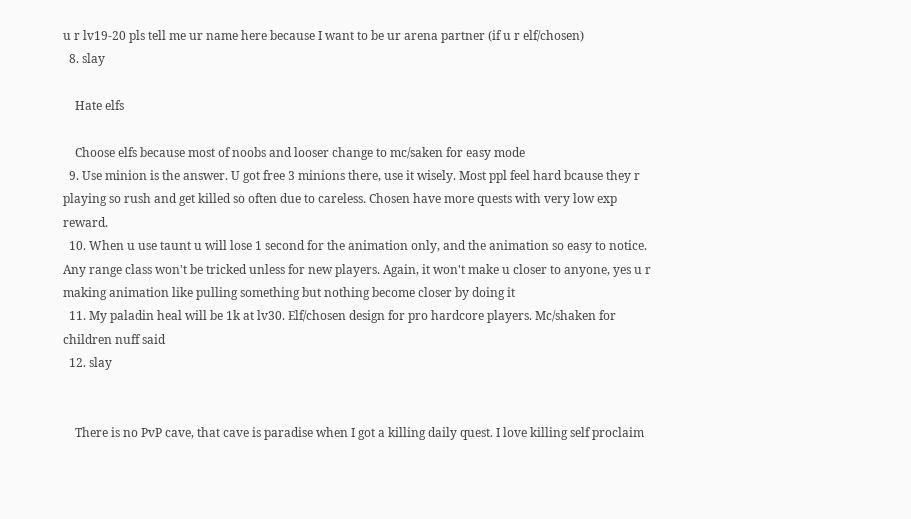u r lv19-20 pls tell me ur name here because I want to be ur arena partner (if u r elf/chosen)
  8. slay

    Hate elfs

    Choose elfs because most of noobs and looser change to mc/saken for easy mode
  9. Use minion is the answer. U got free 3 minions there, use it wisely. Most ppl feel hard bcause they r playing so rush and get killed so often due to careless. Chosen have more quests with very low exp reward.
  10. When u use taunt u will lose 1 second for the animation only, and the animation so easy to notice. Any range class won't be tricked unless for new players. Again, it won't make u closer to anyone, yes u r making animation like pulling something but nothing become closer by doing it
  11. My paladin heal will be 1k at lv30. Elf/chosen design for pro hardcore players. Mc/shaken for children nuff said
  12. slay


    There is no PvP cave, that cave is paradise when I got a killing daily quest. I love killing self proclaim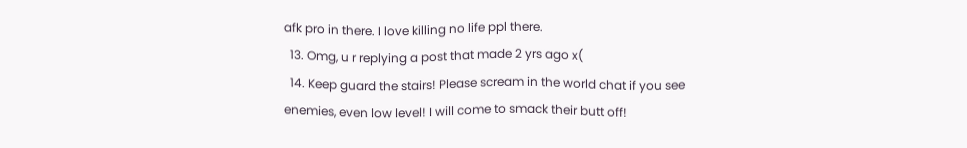afk pro in there. I love killing no life ppl there.
  13. Omg, u r replying a post that made 2 yrs ago x(
  14. Keep guard the stairs! Please scream in the world chat if you see enemies, even low level! I will come to smack their butt off!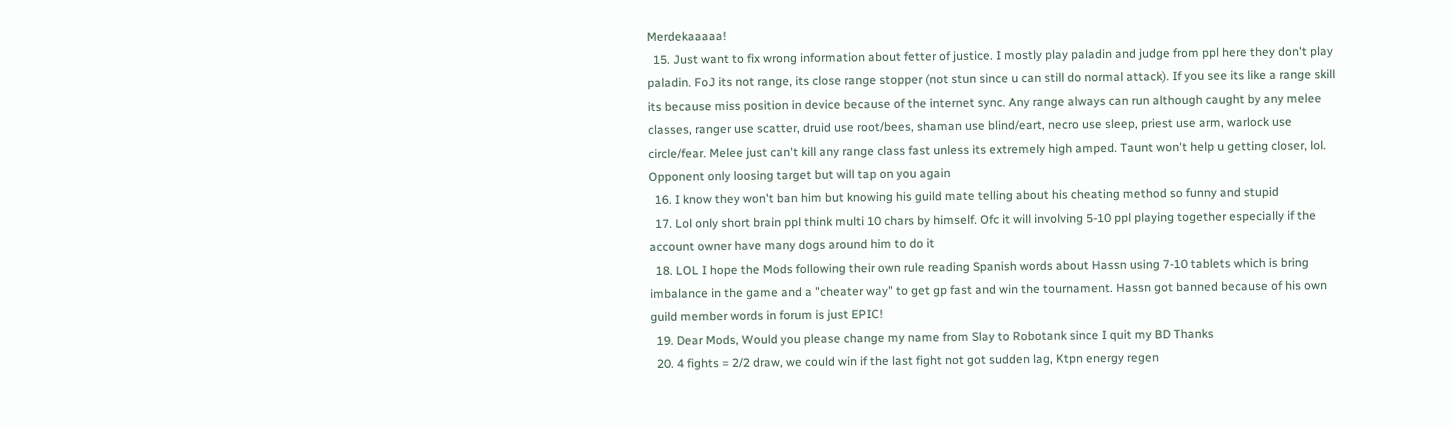Merdekaaaaa!
  15. Just want to fix wrong information about fetter of justice. I mostly play paladin and judge from ppl here they don't play paladin. FoJ its not range, its close range stopper (not stun since u can still do normal attack). If you see its like a range skill its because miss position in device because of the internet sync. Any range always can run although caught by any melee classes, ranger use scatter, druid use root/bees, shaman use blind/eart, necro use sleep, priest use arm, warlock use circle/fear. Melee just can't kill any range class fast unless its extremely high amped. Taunt won't help u getting closer, lol. Opponent only loosing target but will tap on you again
  16. I know they won't ban him but knowing his guild mate telling about his cheating method so funny and stupid
  17. Lol only short brain ppl think multi 10 chars by himself. Ofc it will involving 5-10 ppl playing together especially if the account owner have many dogs around him to do it
  18. LOL I hope the Mods following their own rule reading Spanish words about Hassn using 7-10 tablets which is bring imbalance in the game and a "cheater way" to get gp fast and win the tournament. Hassn got banned because of his own guild member words in forum is just EPIC!
  19. Dear Mods, Would you please change my name from Slay to Robotank since I quit my BD Thanks
  20. 4 fights = 2/2 draw, we could win if the last fight not got sudden lag, Ktpn energy regen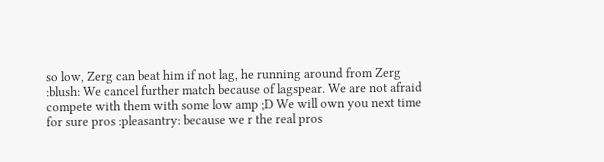so low, Zerg can beat him if not lag, he running around from Zerg :blush: We cancel further match because of lagspear. We are not afraid compete with them with some low amp ;D We will own you next time for sure pros :pleasantry: because we r the real pros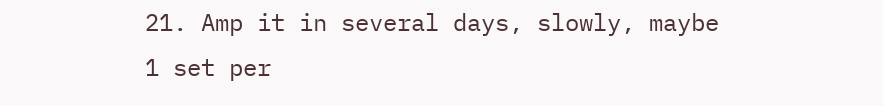21. Amp it in several days, slowly, maybe 1 set per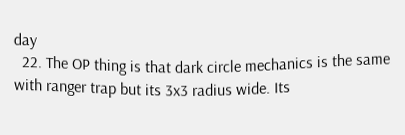day
  22. The OP thing is that dark circle mechanics is the same with ranger trap but its 3x3 radius wide. Its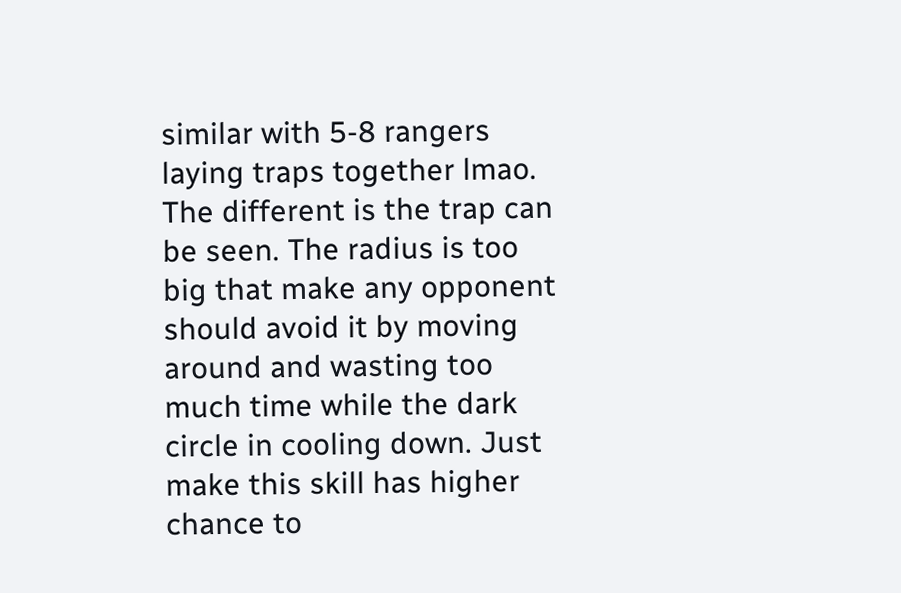similar with 5-8 rangers laying traps together lmao. The different is the trap can be seen. The radius is too big that make any opponent should avoid it by moving around and wasting too much time while the dark circle in cooling down. Just make this skill has higher chance to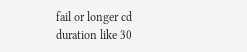fail or longer cd duration like 30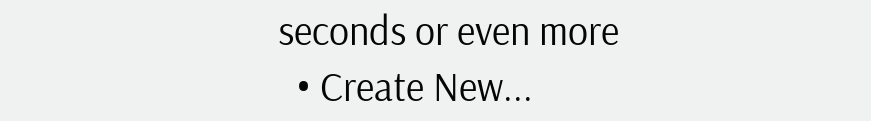seconds or even more
  • Create New...